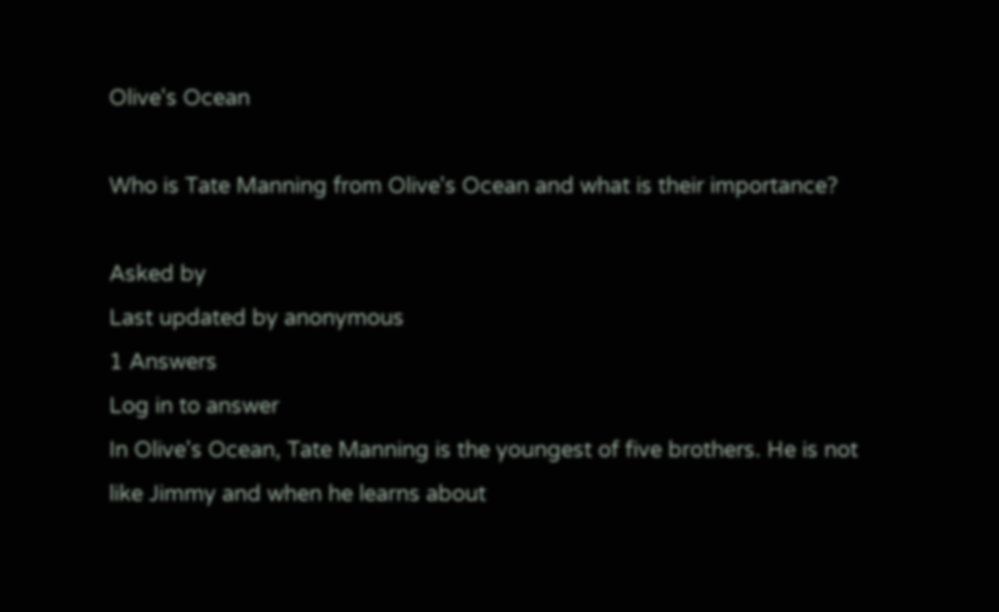Olive's Ocean

Who is Tate Manning from Olive's Ocean and what is their importance?

Asked by
Last updated by anonymous
1 Answers
Log in to answer
In Olive's Ocean, Tate Manning is the youngest of five brothers. He is not like Jimmy and when he learns about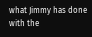what Jimmy has done with the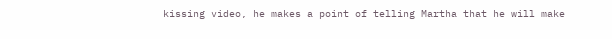kissing video, he makes a point of telling Martha that he will make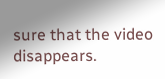sure that the video disappears.